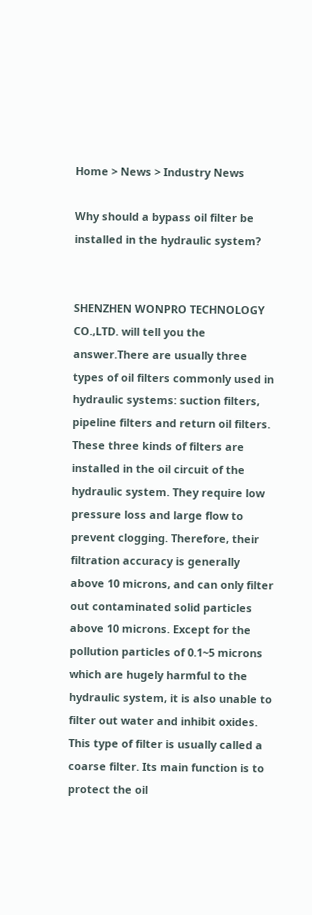Home > News > Industry News

Why should a bypass oil filter be installed in the hydraulic system?


SHENZHEN WONPRO TECHNOLOGY CO.,LTD. will tell you the answer.There are usually three types of oil filters commonly used in hydraulic systems: suction filters, pipeline filters and return oil filters. These three kinds of filters are installed in the oil circuit of the hydraulic system. They require low pressure loss and large flow to prevent clogging. Therefore, their filtration accuracy is generally above 10 microns, and can only filter out contaminated solid particles above 10 microns. Except for the pollution particles of 0.1~5 microns which are hugely harmful to the hydraulic system, it is also unable to filter out water and inhibit oxides. This type of filter is usually called a coarse filter. Its main function is to protect the oil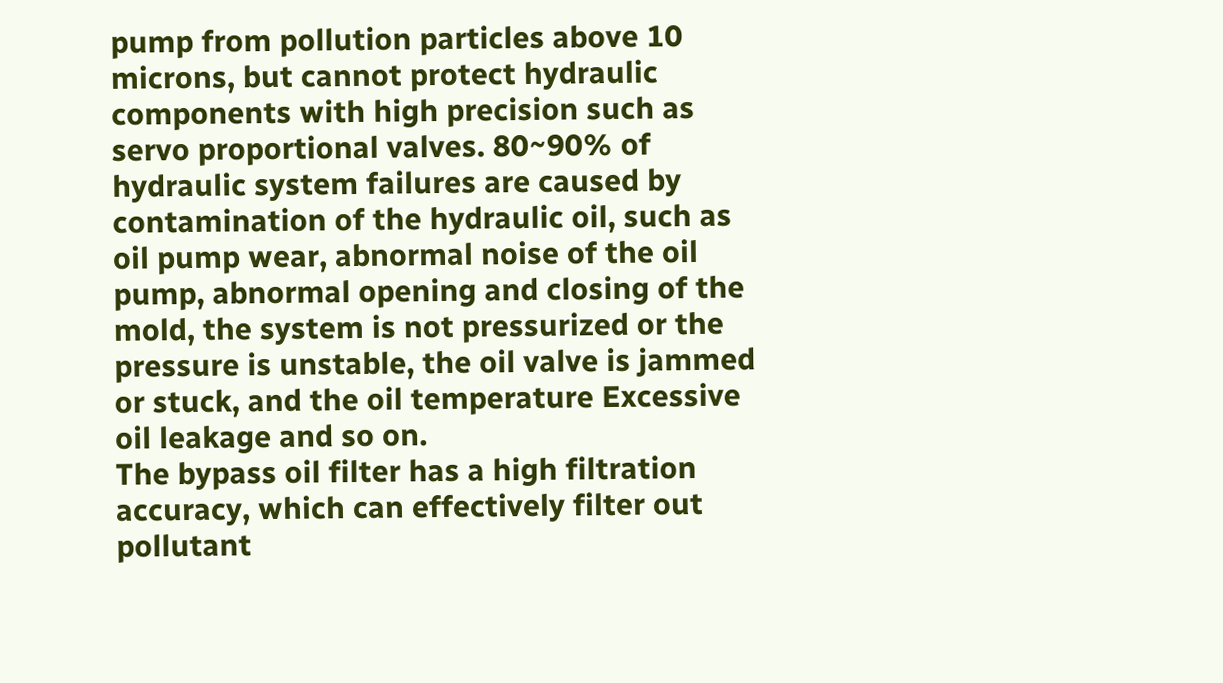pump from pollution particles above 10 microns, but cannot protect hydraulic components with high precision such as servo proportional valves. 80~90% of hydraulic system failures are caused by contamination of the hydraulic oil, such as oil pump wear, abnormal noise of the oil pump, abnormal opening and closing of the mold, the system is not pressurized or the pressure is unstable, the oil valve is jammed or stuck, and the oil temperature Excessive oil leakage and so on.
The bypass oil filter has a high filtration accuracy, which can effectively filter out pollutant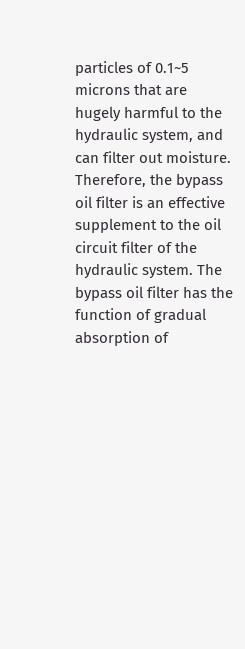particles of 0.1~5 microns that are hugely harmful to the hydraulic system, and can filter out moisture. Therefore, the bypass oil filter is an effective supplement to the oil circuit filter of the hydraulic system. The bypass oil filter has the function of gradual absorption of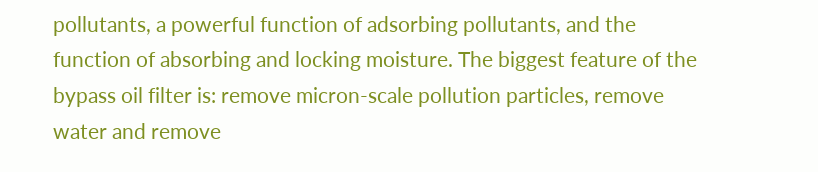pollutants, a powerful function of adsorbing pollutants, and the function of absorbing and locking moisture. The biggest feature of the bypass oil filter is: remove micron-scale pollution particles, remove water and remove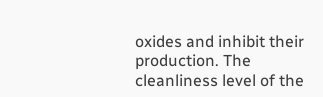oxides and inhibit their production. The cleanliness level of the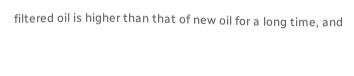filtered oil is higher than that of new oil for a long time, and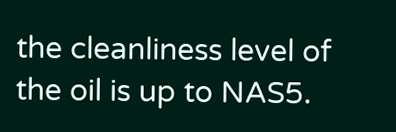the cleanliness level of the oil is up to NAS5.